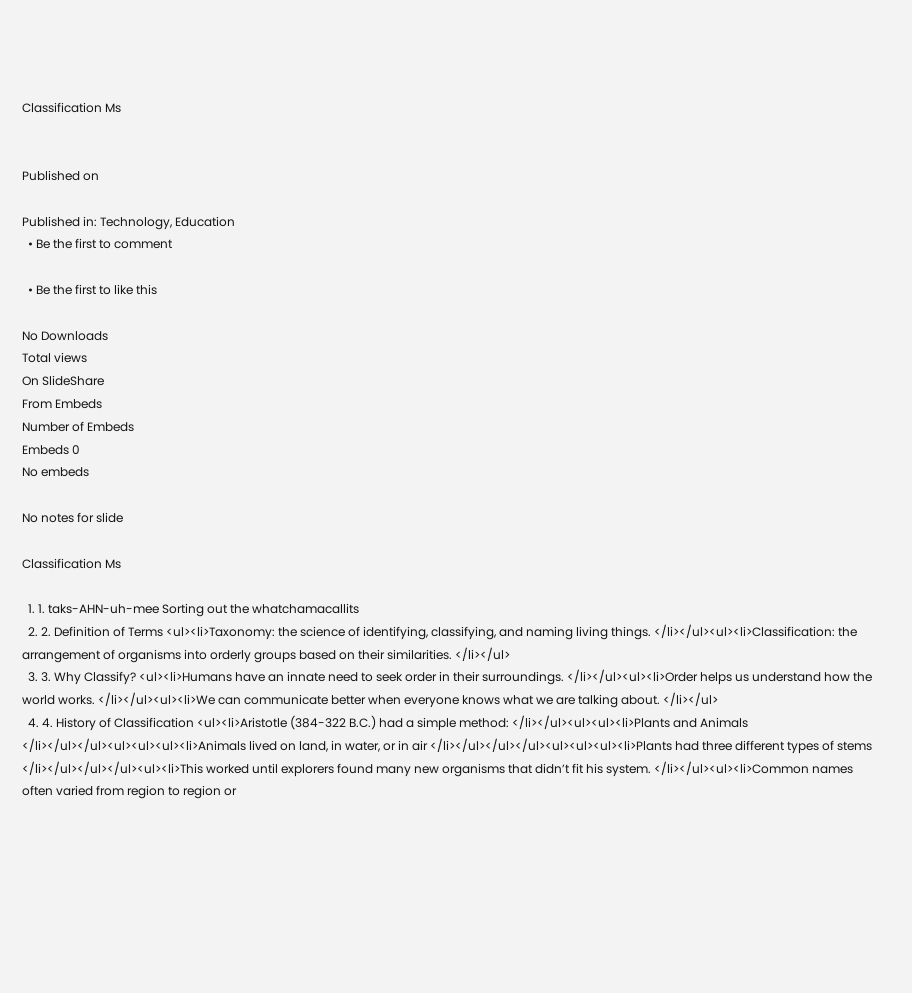Classification Ms


Published on

Published in: Technology, Education
  • Be the first to comment

  • Be the first to like this

No Downloads
Total views
On SlideShare
From Embeds
Number of Embeds
Embeds 0
No embeds

No notes for slide

Classification Ms

  1. 1. taks-AHN-uh-mee Sorting out the whatchamacallits
  2. 2. Definition of Terms <ul><li>Taxonomy: the science of identifying, classifying, and naming living things. </li></ul><ul><li>Classification: the arrangement of organisms into orderly groups based on their similarities. </li></ul>
  3. 3. Why Classify? <ul><li>Humans have an innate need to seek order in their surroundings. </li></ul><ul><li>Order helps us understand how the world works. </li></ul><ul><li>We can communicate better when everyone knows what we are talking about. </li></ul>
  4. 4. History of Classification <ul><li>Aristotle (384-322 B.C.) had a simple method: </li></ul><ul><ul><li>Plants and Animals </li></ul></ul><ul><ul><ul><li>Animals lived on land, in water, or in air </li></ul></ul></ul><ul><ul><ul><li>Plants had three different types of stems </li></ul></ul></ul><ul><li>This worked until explorers found many new organisms that didn’t fit his system. </li></ul><ul><li>Common names often varied from region to region or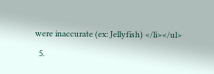were inaccurate (ex: Jellyfish) </li></ul>
  5.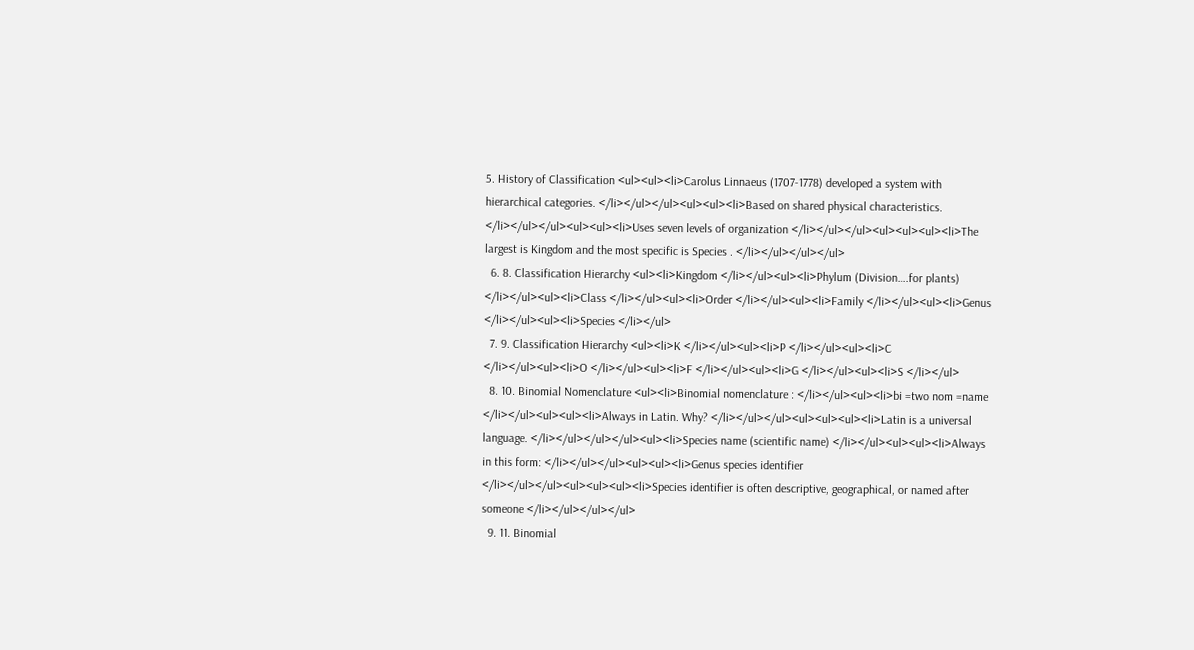5. History of Classification <ul><ul><li>Carolus Linnaeus (1707-1778) developed a system with hierarchical categories. </li></ul></ul><ul><ul><li>Based on shared physical characteristics. </li></ul></ul><ul><ul><li>Uses seven levels of organization </li></ul></ul><ul><ul><ul><li>The largest is Kingdom and the most specific is Species . </li></ul></ul></ul>
  6. 8. Classification Hierarchy <ul><li>Kingdom </li></ul><ul><li>Phylum (Division….for plants) </li></ul><ul><li>Class </li></ul><ul><li>Order </li></ul><ul><li>Family </li></ul><ul><li>Genus </li></ul><ul><li>Species </li></ul>
  7. 9. Classification Hierarchy <ul><li>K </li></ul><ul><li>P </li></ul><ul><li>C </li></ul><ul><li>O </li></ul><ul><li>F </li></ul><ul><li>G </li></ul><ul><li>S </li></ul>
  8. 10. Binomial Nomenclature <ul><li>Binomial nomenclature : </li></ul><ul><li>bi =two nom =name </li></ul><ul><ul><li>Always in Latin. Why? </li></ul></ul><ul><ul><ul><li>Latin is a universal language. </li></ul></ul></ul><ul><li>Species name (scientific name) </li></ul><ul><ul><li>Always in this form: </li></ul></ul><ul><ul><li>Genus species identifier </li></ul></ul><ul><ul><ul><li>Species identifier is often descriptive, geographical, or named after someone </li></ul></ul></ul>
  9. 11. Binomial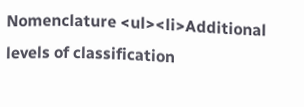Nomenclature <ul><li>Additional levels of classification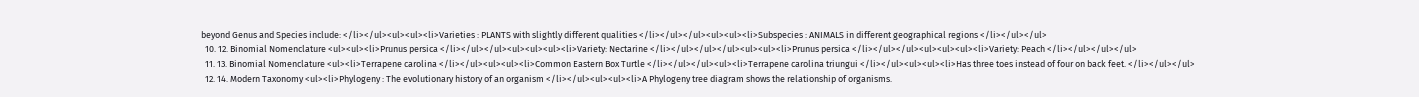beyond Genus and Species include: </li></ul><ul><ul><li>Varieties : PLANTS with slightly different qualities </li></ul></ul><ul><ul><li>Subspecies : ANIMALS in different geographical regions </li></ul></ul>
  10. 12. Binomial Nomenclature <ul><ul><li>Prunus persica </li></ul></ul><ul><ul><ul><li>Variety: Nectarine </li></ul></ul></ul><ul><ul><li>Prunus persica </li></ul></ul><ul><ul><ul><li>Variety: Peach </li></ul></ul></ul>
  11. 13. Binomial Nomenclature <ul><li>Terrapene carolina </li></ul><ul><ul><li>Common Eastern Box Turtle </li></ul></ul><ul><li>Terrapene carolina triungui </li></ul><ul><ul><li>Has three toes instead of four on back feet. </li></ul></ul>
  12. 14. Modern Taxonomy <ul><li>Phylogeny : The evolutionary history of an organism </li></ul><ul><ul><li>A Phylogeny tree diagram shows the relationship of organisms.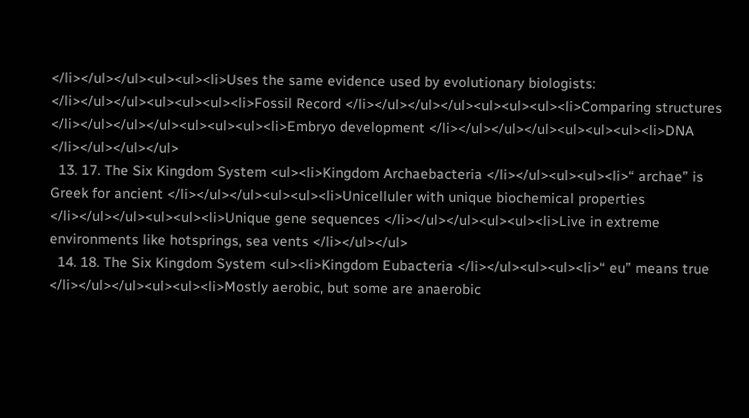</li></ul></ul><ul><ul><li>Uses the same evidence used by evolutionary biologists: </li></ul></ul><ul><ul><ul><li>Fossil Record </li></ul></ul></ul><ul><ul><ul><li>Comparing structures </li></ul></ul></ul><ul><ul><ul><li>Embryo development </li></ul></ul></ul><ul><ul><ul><li>DNA </li></ul></ul></ul>
  13. 17. The Six Kingdom System <ul><li>Kingdom Archaebacteria </li></ul><ul><ul><li>“ archae” is Greek for ancient </li></ul></ul><ul><ul><li>Unicelluler with unique biochemical properties </li></ul></ul><ul><ul><li>Unique gene sequences </li></ul></ul><ul><ul><li>Live in extreme environments like hotsprings, sea vents </li></ul></ul>
  14. 18. The Six Kingdom System <ul><li>Kingdom Eubacteria </li></ul><ul><ul><li>“ eu” means true </li></ul></ul><ul><ul><li>Mostly aerobic, but some are anaerobic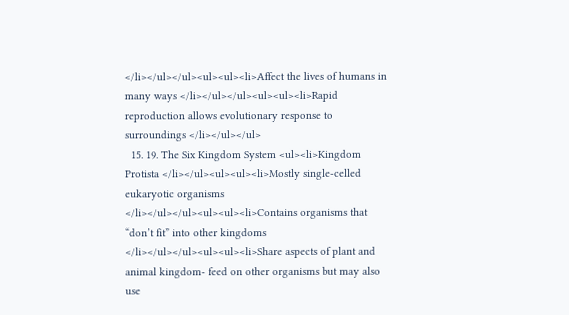</li></ul></ul><ul><ul><li>Affect the lives of humans in many ways </li></ul></ul><ul><ul><li>Rapid reproduction allows evolutionary response to surroundings </li></ul></ul>
  15. 19. The Six Kingdom System <ul><li>Kingdom Protista </li></ul><ul><ul><li>Mostly single-celled eukaryotic organisms </li></ul></ul><ul><ul><li>Contains organisms that “don’t fit” into other kingdoms </li></ul></ul><ul><ul><li>Share aspects of plant and animal kingdom- feed on other organisms but may also use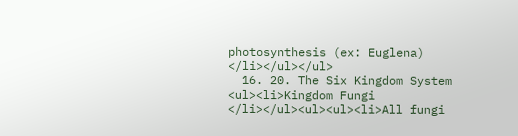photosynthesis (ex: Euglena) </li></ul></ul>
  16. 20. The Six Kingdom System <ul><li>Kingdom Fungi </li></ul><ul><ul><li>All fungi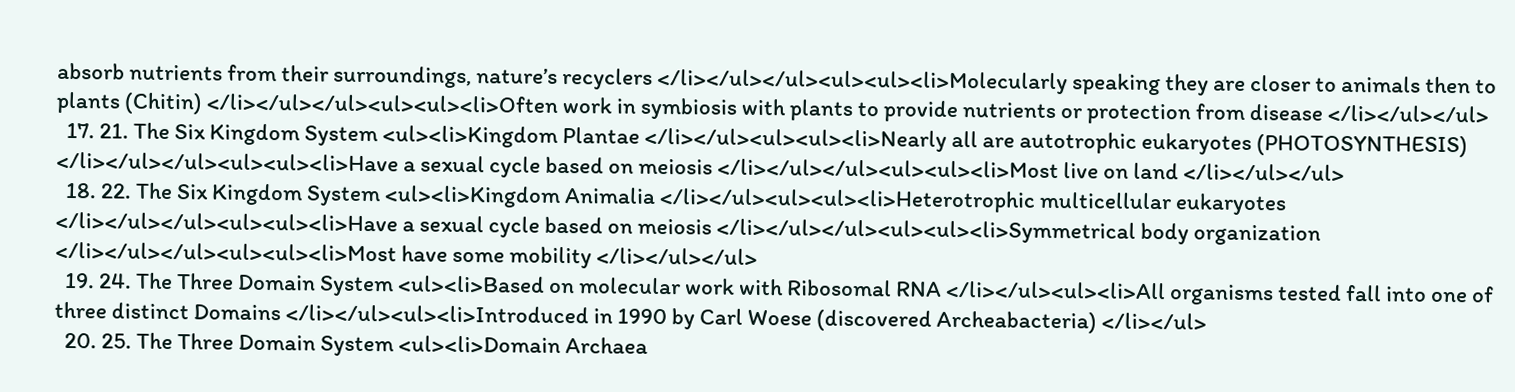absorb nutrients from their surroundings, nature’s recyclers </li></ul></ul><ul><ul><li>Molecularly speaking they are closer to animals then to plants (Chitin) </li></ul></ul><ul><ul><li>Often work in symbiosis with plants to provide nutrients or protection from disease </li></ul></ul>
  17. 21. The Six Kingdom System <ul><li>Kingdom Plantae </li></ul><ul><ul><li>Nearly all are autotrophic eukaryotes (PHOTOSYNTHESIS) </li></ul></ul><ul><ul><li>Have a sexual cycle based on meiosis </li></ul></ul><ul><ul><li>Most live on land </li></ul></ul>
  18. 22. The Six Kingdom System <ul><li>Kingdom Animalia </li></ul><ul><ul><li>Heterotrophic multicellular eukaryotes </li></ul></ul><ul><ul><li>Have a sexual cycle based on meiosis </li></ul></ul><ul><ul><li>Symmetrical body organization </li></ul></ul><ul><ul><li>Most have some mobility </li></ul></ul>
  19. 24. The Three Domain System <ul><li>Based on molecular work with Ribosomal RNA </li></ul><ul><li>All organisms tested fall into one of three distinct Domains </li></ul><ul><li>Introduced in 1990 by Carl Woese (discovered Archeabacteria) </li></ul>
  20. 25. The Three Domain System <ul><li>Domain Archaea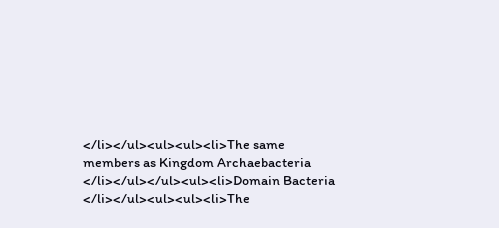</li></ul><ul><ul><li>The same members as Kingdom Archaebacteria </li></ul></ul><ul><li>Domain Bacteria </li></ul><ul><ul><li>The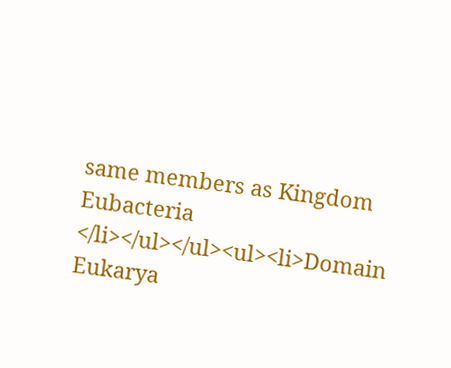same members as Kingdom Eubacteria </li></ul></ul><ul><li>Domain Eukarya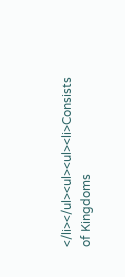</li></ul><ul><ul><li>Consists of Kingdoms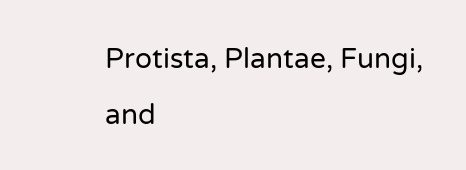Protista, Plantae, Fungi, and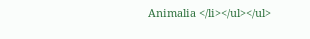Animalia </li></ul></ul>